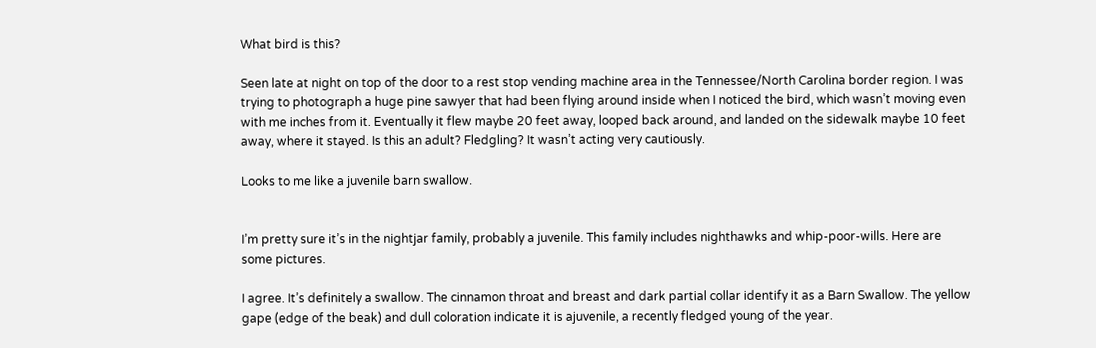What bird is this?

Seen late at night on top of the door to a rest stop vending machine area in the Tennessee/North Carolina border region. I was trying to photograph a huge pine sawyer that had been flying around inside when I noticed the bird, which wasn’t moving even with me inches from it. Eventually it flew maybe 20 feet away, looped back around, and landed on the sidewalk maybe 10 feet away, where it stayed. Is this an adult? Fledgling? It wasn’t acting very cautiously.

Looks to me like a juvenile barn swallow.


I’m pretty sure it’s in the nightjar family, probably a juvenile. This family includes nighthawks and whip-poor-wills. Here are some pictures.

I agree. It’s definitely a swallow. The cinnamon throat and breast and dark partial collar identify it as a Barn Swallow. The yellow gape (edge of the beak) and dull coloration indicate it is ajuvenile, a recently fledged young of the year.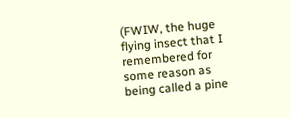(FWIW, the huge flying insect that I remembered for some reason as being called a pine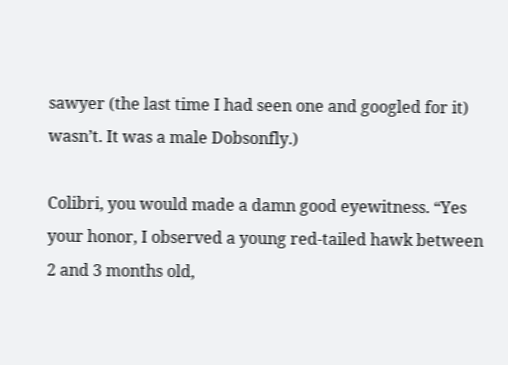sawyer (the last time I had seen one and googled for it) wasn’t. It was a male Dobsonfly.)

Colibri, you would made a damn good eyewitness. “Yes your honor, I observed a young red-tailed hawk between 2 and 3 months old,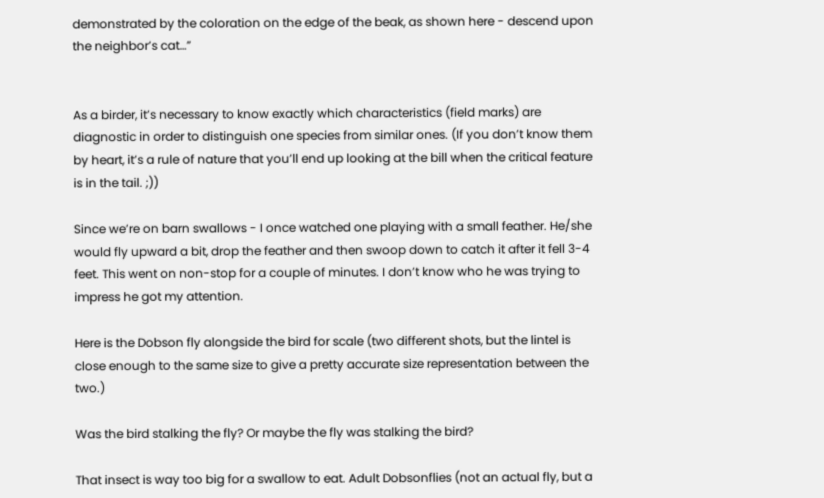demonstrated by the coloration on the edge of the beak, as shown here - descend upon the neighbor’s cat…”


As a birder, it’s necessary to know exactly which characteristics (field marks) are diagnostic in order to distinguish one species from similar ones. (If you don’t know them by heart, it’s a rule of nature that you’ll end up looking at the bill when the critical feature is in the tail. ;))

Since we’re on barn swallows - I once watched one playing with a small feather. He/she would fly upward a bit, drop the feather and then swoop down to catch it after it fell 3-4 feet. This went on non-stop for a couple of minutes. I don’t know who he was trying to impress he got my attention.

Here is the Dobson fly alongside the bird for scale (two different shots, but the lintel is close enough to the same size to give a pretty accurate size representation between the two.)

Was the bird stalking the fly? Or maybe the fly was stalking the bird?

That insect is way too big for a swallow to eat. Adult Dobsonflies (not an actual fly, but a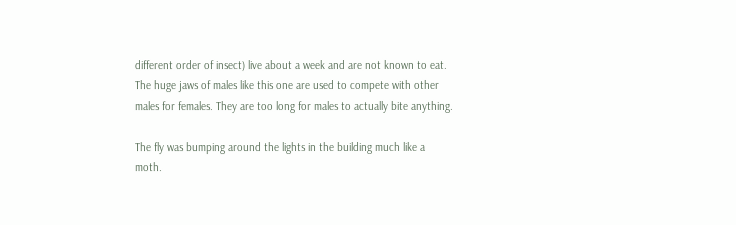different order of insect) live about a week and are not known to eat. The huge jaws of males like this one are used to compete with other males for females. They are too long for males to actually bite anything.

The fly was bumping around the lights in the building much like a moth.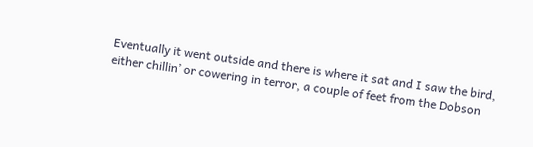Eventually it went outside and there is where it sat and I saw the bird, either chillin’ or cowering in terror, a couple of feet from the Dobson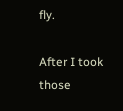fly.

After I took those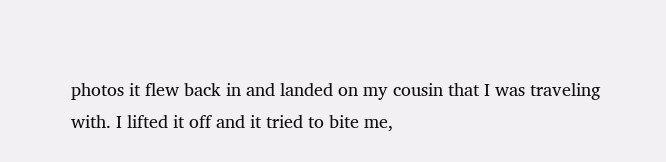photos it flew back in and landed on my cousin that I was traveling with. I lifted it off and it tried to bite me,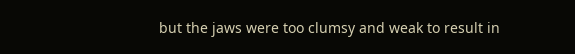but the jaws were too clumsy and weak to result in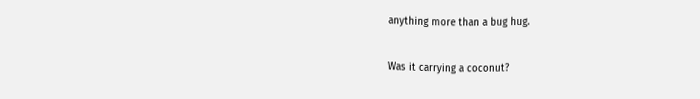anything more than a bug hug.

Was it carrying a coconut?